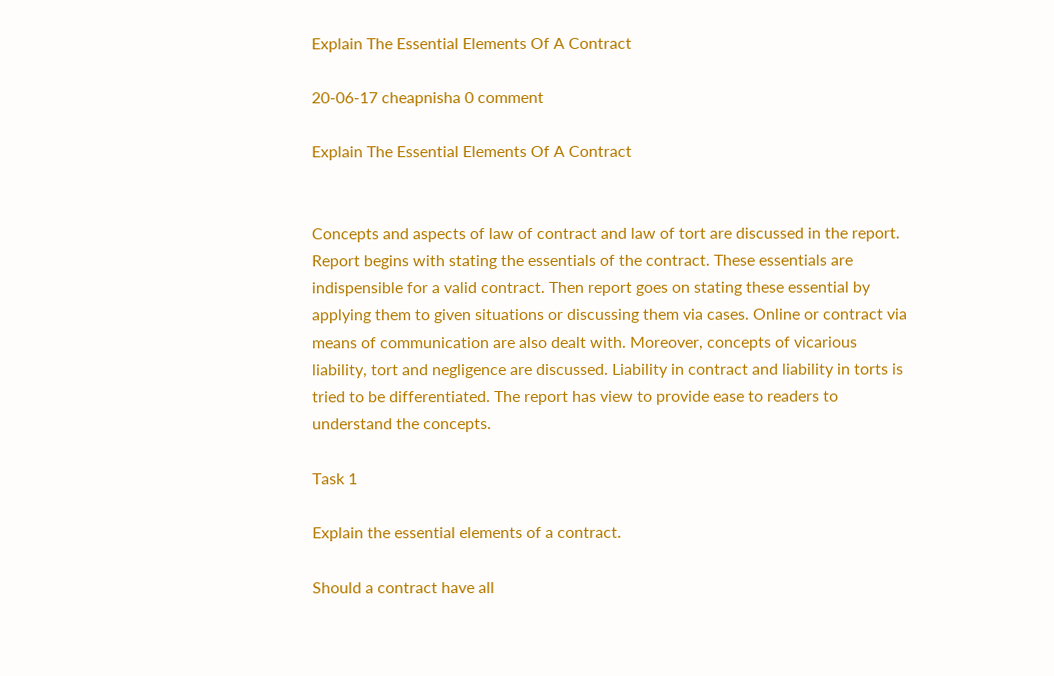Explain The Essential Elements Of A Contract

20-06-17 cheapnisha 0 comment

Explain The Essential Elements Of A Contract


Concepts and aspects of law of contract and law of tort are discussed in the report. Report begins with stating the essentials of the contract. These essentials are indispensible for a valid contract. Then report goes on stating these essential by applying them to given situations or discussing them via cases. Online or contract via means of communication are also dealt with. Moreover, concepts of vicarious liability, tort and negligence are discussed. Liability in contract and liability in torts is tried to be differentiated. The report has view to provide ease to readers to understand the concepts.

Task 1

Explain the essential elements of a contract.

Should a contract have all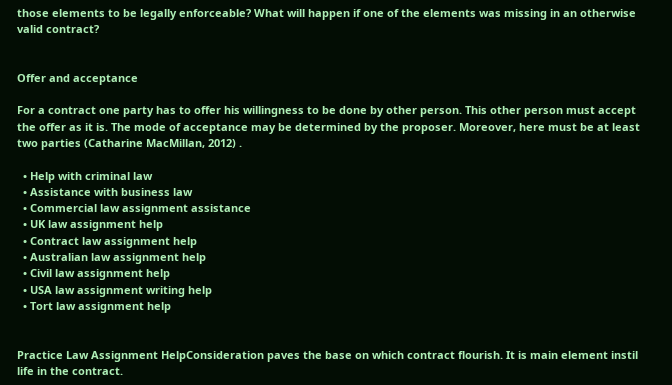those elements to be legally enforceable? What will happen if one of the elements was missing in an otherwise valid contract?


Offer and acceptance

For a contract one party has to offer his willingness to be done by other person. This other person must accept the offer as it is. The mode of acceptance may be determined by the proposer. Moreover, here must be at least two parties (Catharine MacMillan, 2012) .

  • Help with criminal law
  • Assistance with business law
  • Commercial law assignment assistance
  • UK law assignment help
  • Contract law assignment help
  • Australian law assignment help
  • Civil law assignment help
  • USA law assignment writing help
  • Tort law assignment help


Practice Law Assignment HelpConsideration paves the base on which contract flourish. It is main element instil life in the contract.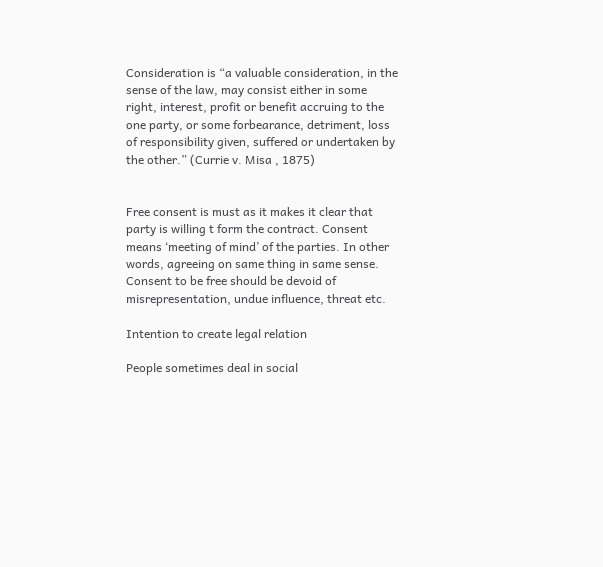Consideration is “a valuable consideration, in the sense of the law, may consist either in some right, interest, profit or benefit accruing to the one party, or some forbearance, detriment, loss of responsibility given, suffered or undertaken by the other.” (Currie v. Misa , 1875)


Free consent is must as it makes it clear that party is willing t form the contract. Consent means ‘meeting of mind’ of the parties. In other words, agreeing on same thing in same sense. Consent to be free should be devoid of misrepresentation, undue influence, threat etc.

Intention to create legal relation

People sometimes deal in social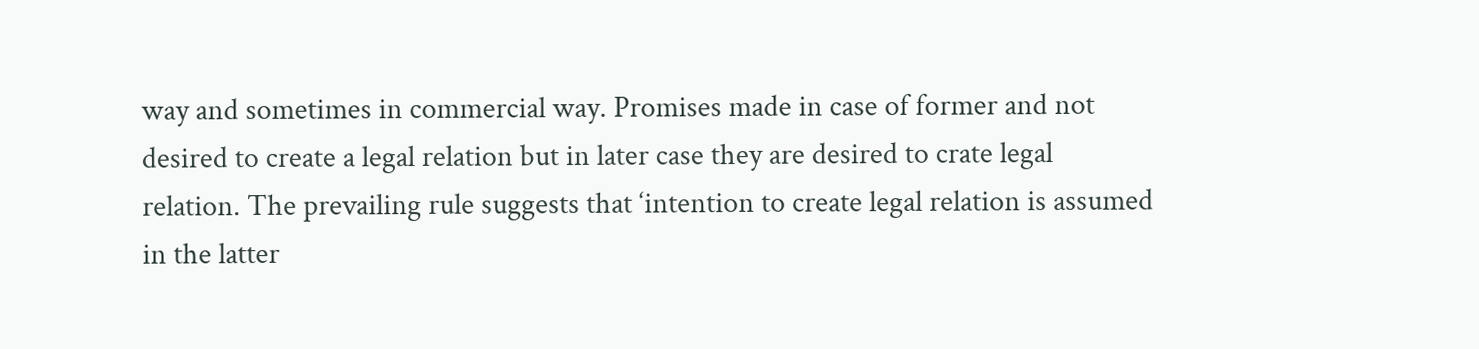way and sometimes in commercial way. Promises made in case of former and not desired to create a legal relation but in later case they are desired to crate legal relation. The prevailing rule suggests that ‘intention to create legal relation is assumed in the latter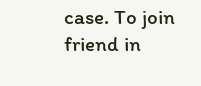case. To join friend in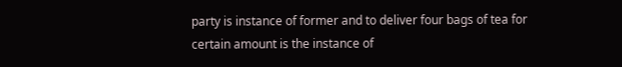party is instance of former and to deliver four bags of tea for certain amount is the instance of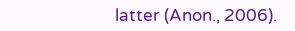latter (Anon., 2006).